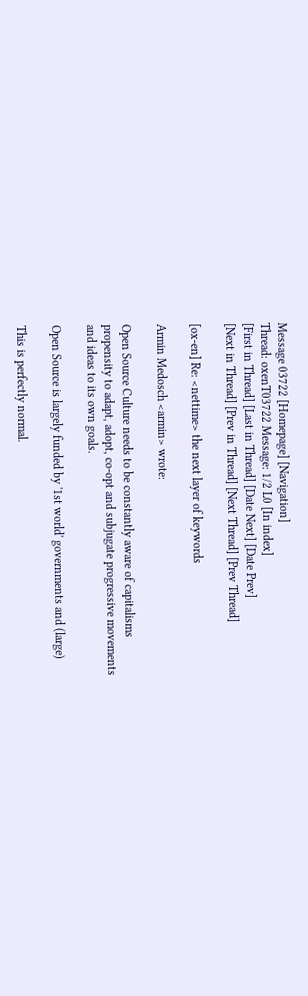Message 03722 [Homepage] [Navigation]
Thread: oxenT03722 Message: 1/2 L0 [In index]
[First in Thread] [Last in Thread] [Date Next] [Date Prev]
[Next in Thread] [Prev in Thread] [Next Thread] [Prev Thread]

[ox-en] Re: <nettime> the next layer of keywords

Armin Medosch <armin> wrote:

Open Source Culture needs to be constantly aware of capitalisms
propensity to adapt, adopt, co-opt and subjugate progressive movements
and ideas to its own goals.

Open Source is largely funded by '1st world' governments and (large)

This is perfectly normal.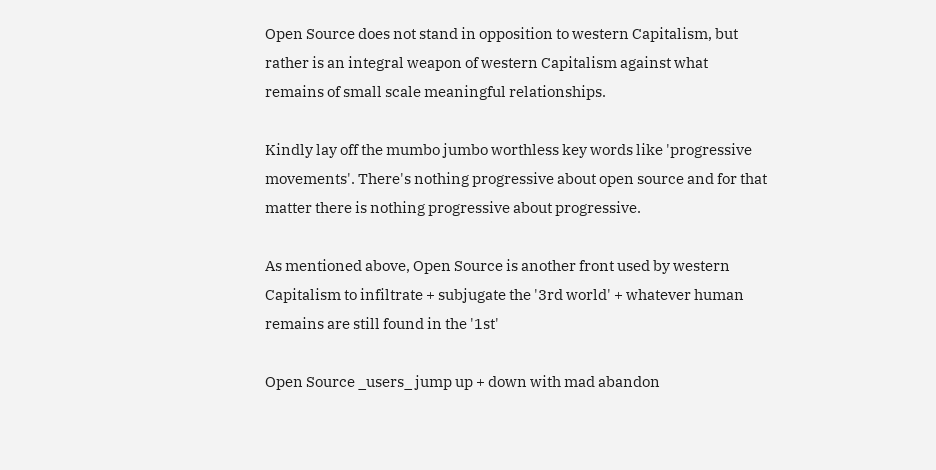Open Source does not stand in opposition to western Capitalism, but
rather is an integral weapon of western Capitalism against what
remains of small scale meaningful relationships.

Kindly lay off the mumbo jumbo worthless key words like 'progressive
movements'. There's nothing progressive about open source and for that
matter there is nothing progressive about progressive.

As mentioned above, Open Source is another front used by western
Capitalism to infiltrate + subjugate the '3rd world' + whatever human
remains are still found in the '1st'

Open Source _users_ jump up + down with mad abandon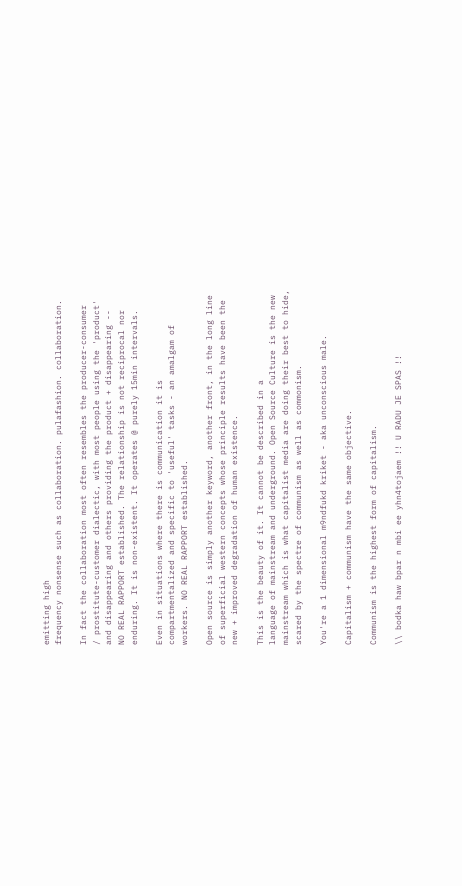emitting high
frequency nonsense such as collaboration. pulafashion. collaboration.

In fact the collaboration most often resembles the producer-consumer
/ prostitute-customer dialectic, with most people using the 'product'
and disappearing and others providing the product + disappearing --
NO REAL RAPPORT established. The relationship is not reciprocal nor
enduring. It is non-existent. It operates @ purely 15min intervals.

Even in situations where there is communication it is
compartmentalized and specific to 'useful' tasks - an amalgam of
workers. NO REAL RAPPORT established.

Open source is simply another keyword, another front, in the long line
of superficial western concepts whose principle results have been the
new + improved degradation of human existence.

This is the beauty of it. It cannot be described in a
language of mainstream and underground. Open Source Culture is the new
mainstream which is what capitalist media are doing their best to hide,
scared by the spectre of communism as well as commonism.

You're a 1 dimensional m9ndfukd kriket - aka unconscious male.

Capitalism + communism have the same objective.

Communism is the highest form of capitalism.

\\ bodka haw bpar n mbi ee yhn4tojaem !! U RADU JE SPAS !!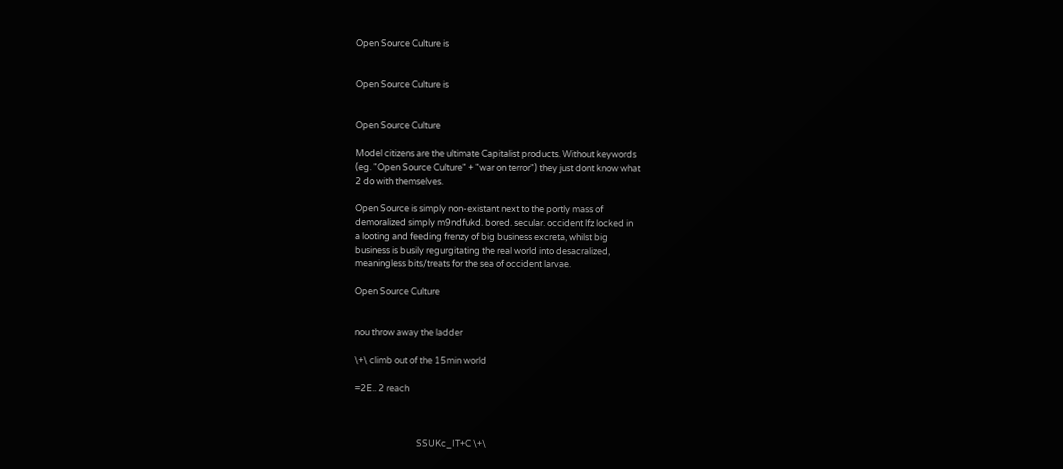Open Source Culture is


Open Source Culture is


Open Source Culture

Model citizens are the ultimate Capitalist products. Without keywords
(eg. "Open Source Culture" + "war on terror") they just dont know what
2 do with themselves.

Open Source is simply non-existant next to the portly mass of
demoralized simply m9ndfukd. bored. secular. occident lfz locked in
a looting and feeding frenzy of big business excreta, whilst big
business is busily regurgitating the real world into desacralized,
meaningless bits/treats for the sea of occident larvae.

Open Source Culture


nou throw away the ladder

\+\ climb out of the 15min world

=2E.. 2 reach



                               SSUKc_IT+C \+\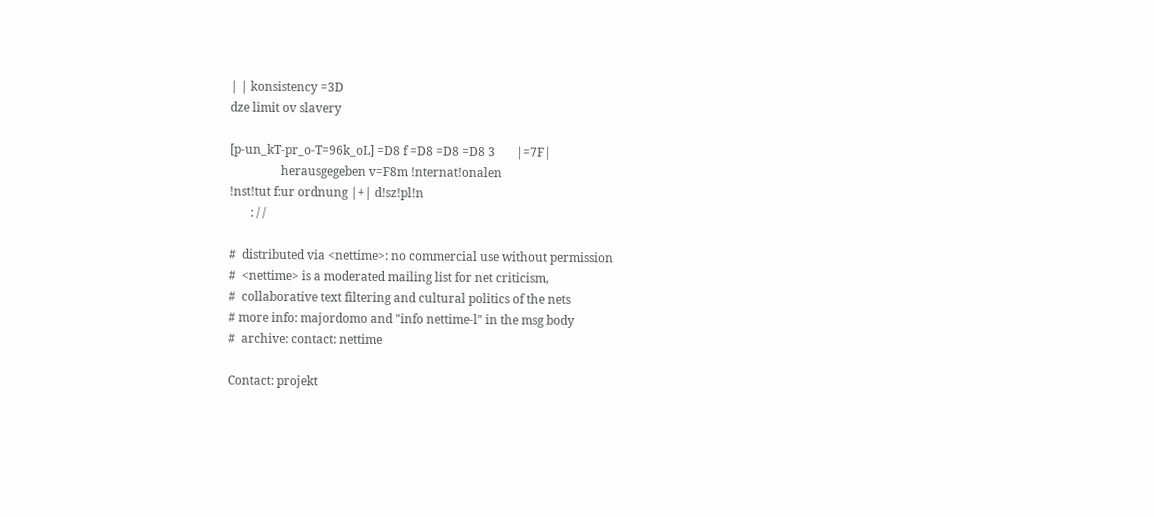| | konsistency =3D
dze limit ov slavery

[p-un_kT-pr_o-T=96k_oL] =D8 f =D8 =D8 =D8 3       |=7F|
                 herausgegeben v=F8m !nternat!onalen
!nst!tut f:ur ordnung |+| d!sz!pl!n
       : / /

#  distributed via <nettime>: no commercial use without permission
#  <nettime> is a moderated mailing list for net criticism,
#  collaborative text filtering and cultural politics of the nets
# more info: majordomo and "info nettime-l" in the msg body
#  archive: contact: nettime

Contact: projekt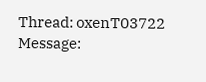Thread: oxenT03722 Message: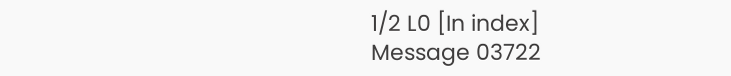1/2 L0 [In index]
Message 03722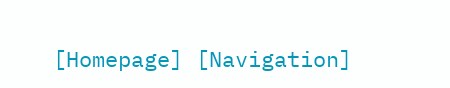[Homepage] [Navigation]